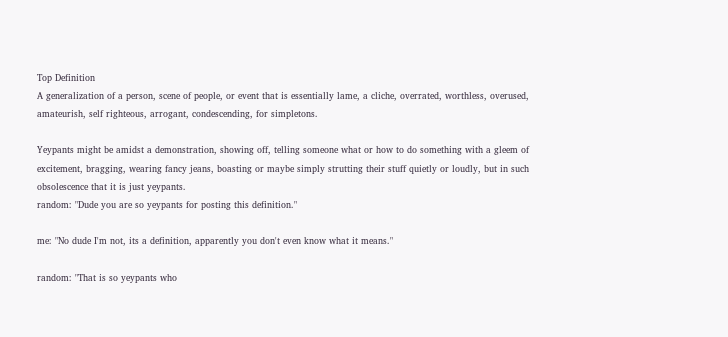Top Definition
A generalization of a person, scene of people, or event that is essentially lame, a cliche, overrated, worthless, overused, amateurish, self righteous, arrogant, condescending, for simpletons.

Yeypants might be amidst a demonstration, showing off, telling someone what or how to do something with a gleem of excitement, bragging, wearing fancy jeans, boasting or maybe simply strutting their stuff quietly or loudly, but in such obsolescence that it is just yeypants.
random: "Dude you are so yeypants for posting this definition."

me: "No dude I'm not, its a definition, apparently you don't even know what it means."

random: "That is so yeypants who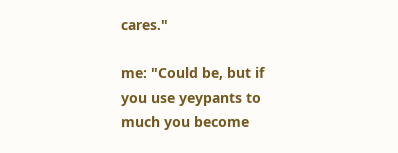cares."

me: "Could be, but if you use yeypants to much you become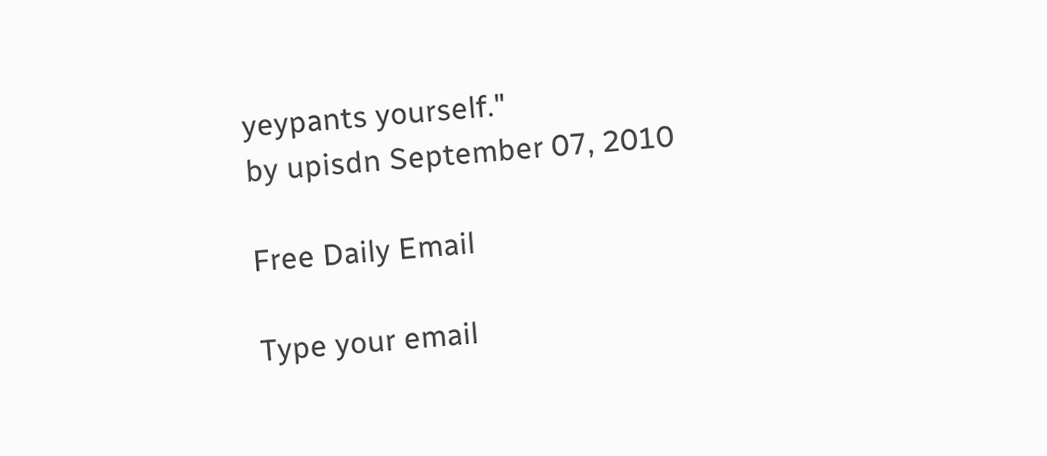yeypants yourself."
by upisdn September 07, 2010

Free Daily Email

Type your email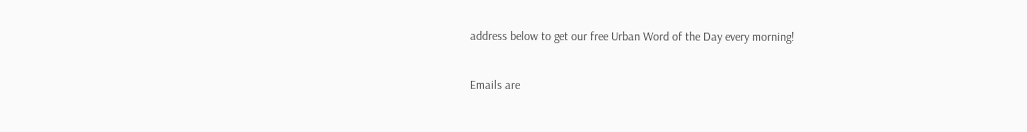address below to get our free Urban Word of the Day every morning!

Emails are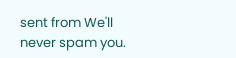sent from We'll never spam you.